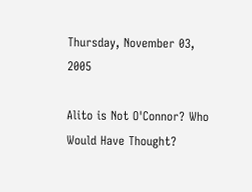Thursday, November 03, 2005

Alito is Not O'Connor? Who Would Have Thought?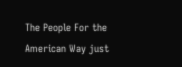The People For the American Way just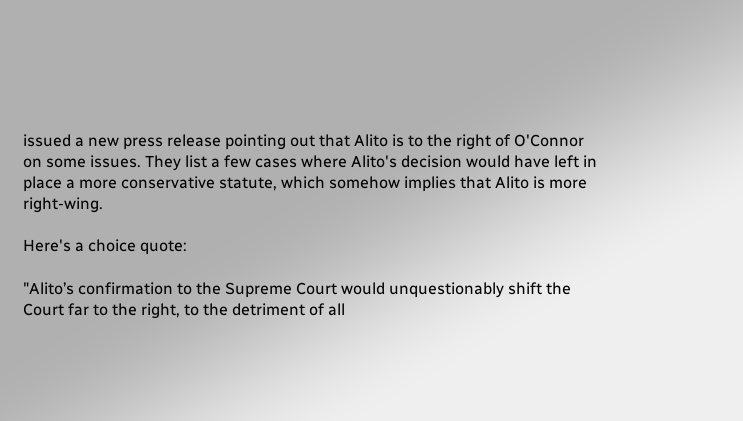issued a new press release pointing out that Alito is to the right of O'Connor on some issues. They list a few cases where Alito's decision would have left in place a more conservative statute, which somehow implies that Alito is more right-wing.

Here's a choice quote:

"Alito’s confirmation to the Supreme Court would unquestionably shift the Court far to the right, to the detriment of all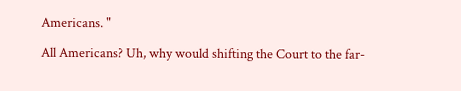Americans. "

All Americans? Uh, why would shifting the Court to the far-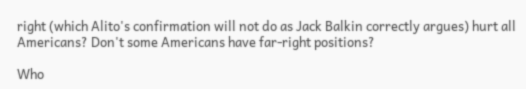right (which Alito's confirmation will not do as Jack Balkin correctly argues) hurt all Americans? Don't some Americans have far-right positions?

Who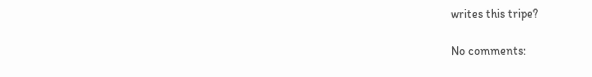writes this tripe?

No comments: